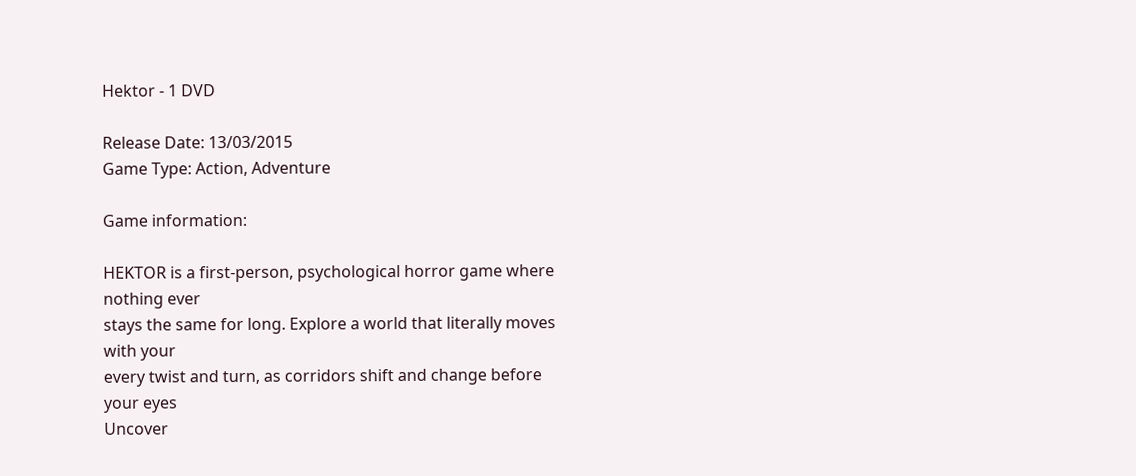Hektor - 1 DVD

Release Date: 13/03/2015
Game Type: Action, Adventure

Game information:

HEKTOR is a first-person, psychological horror game where nothing ever
stays the same for long. Explore a world that literally moves with your
every twist and turn, as corridors shift and change before your eyes
Uncover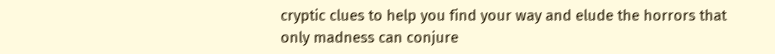cryptic clues to help you find your way and elude the horrors that
only madness can conjure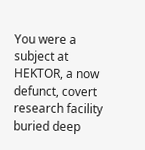You were a subject at HEKTOR, a now defunct, covert research facility
buried deep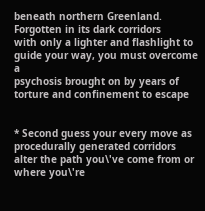beneath northern Greenland. Forgotten in its dark corridors
with only a lighter and flashlight to guide your way, you must overcome a
psychosis brought on by years of torture and confinement to escape


* Second guess your every move as procedurally generated corridors
alter the path you\'ve come from or where you\'re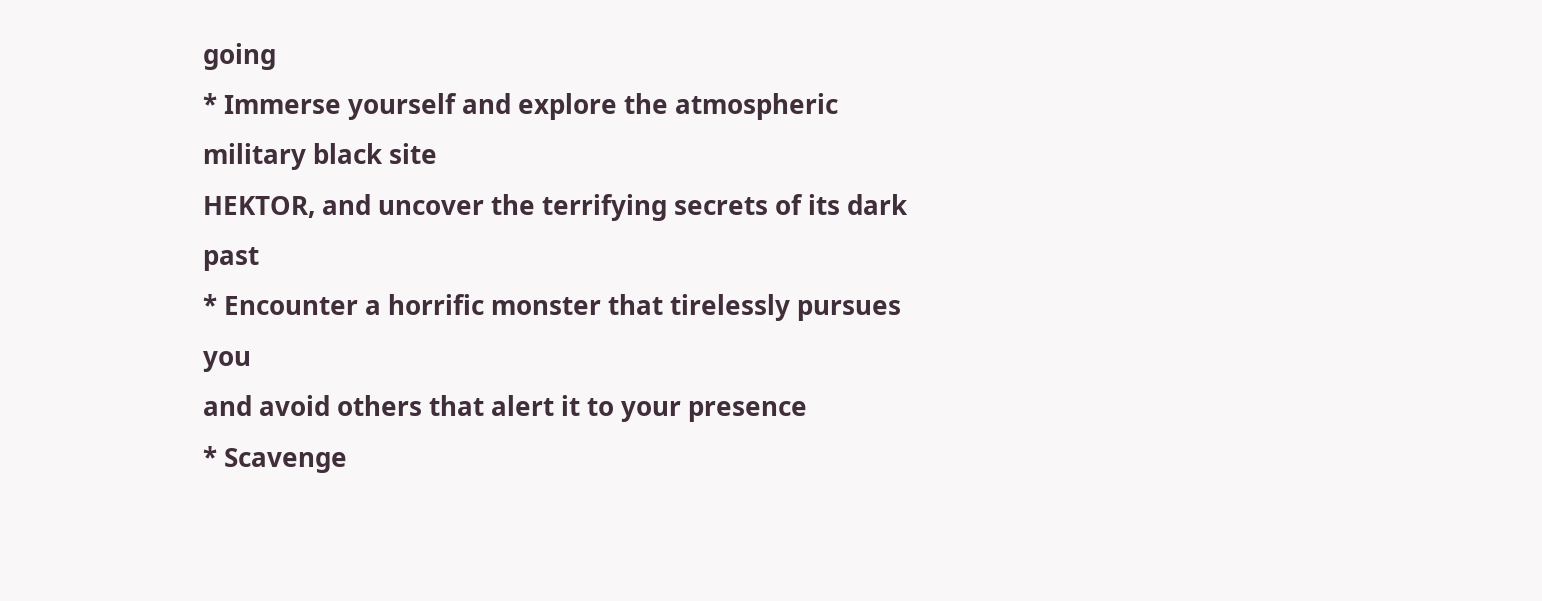going
* Immerse yourself and explore the atmospheric military black site
HEKTOR, and uncover the terrifying secrets of its dark past
* Encounter a horrific monster that tirelessly pursues you
and avoid others that alert it to your presence
* Scavenge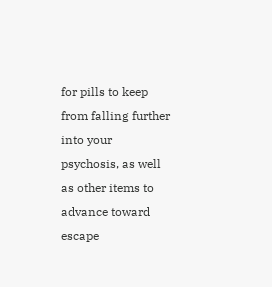for pills to keep from falling further into your
psychosis, as well as other items to advance toward escape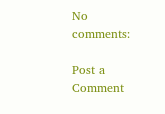No comments:

Post a Comment